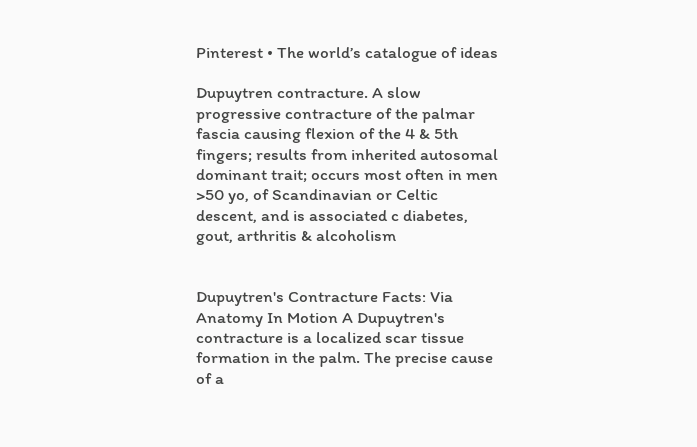Pinterest • The world’s catalogue of ideas

Dupuytren contracture. A slow progressive contracture of the palmar fascia causing flexion of the 4 & 5th fingers; results from inherited autosomal dominant trait; occurs most often in men >50 yo, of Scandinavian or Celtic descent, and is associated c diabetes, gout, arthritis & alcoholism


Dupuytren's Contracture Facts: Via Anatomy In Motion A Dupuytren's contracture is a localized scar tissue formation in the palm. The precise cause of a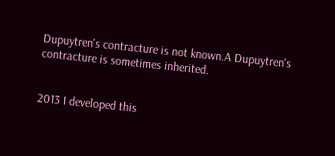Dupuytren's contracture is not known.A Dupuytren's contracture is sometimes inherited.


2013 I developed this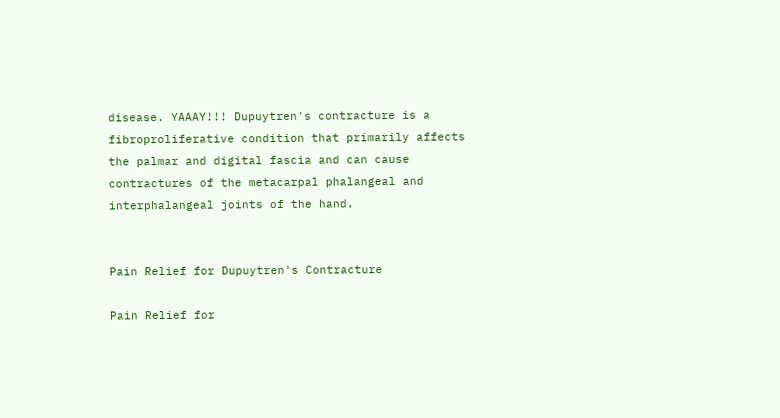disease. YAAAY!!! Dupuytren's contracture is a fibroproliferative condition that primarily affects the palmar and digital fascia and can cause contractures of the metacarpal phalangeal and interphalangeal joints of the hand.


Pain Relief for Dupuytren's Contracture

Pain Relief for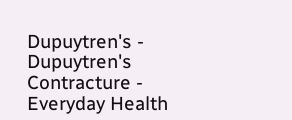Dupuytren's - Dupuytren's Contracture - Everyday Health